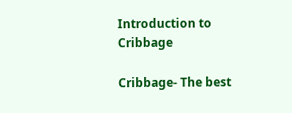Introduction to Cribbage

Cribbage- The best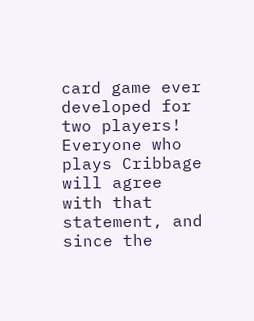card game ever developed for two players! Everyone who plays Cribbage will agree with that statement, and since the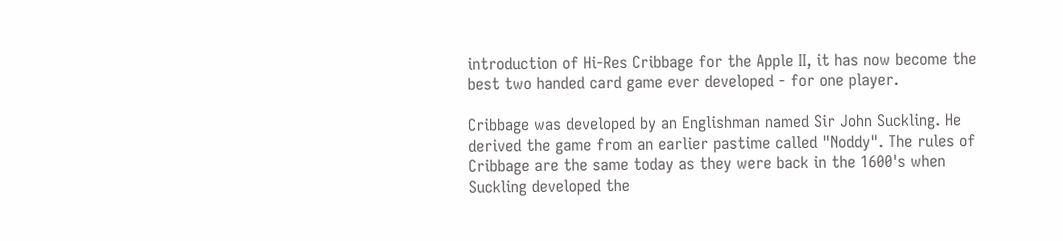introduction of Hi-Res Cribbage for the Apple II, it has now become the best two handed card game ever developed - for one player.

Cribbage was developed by an Englishman named Sir John Suckling. He derived the game from an earlier pastime called "Noddy". The rules of Cribbage are the same today as they were back in the 1600's when Suckling developed the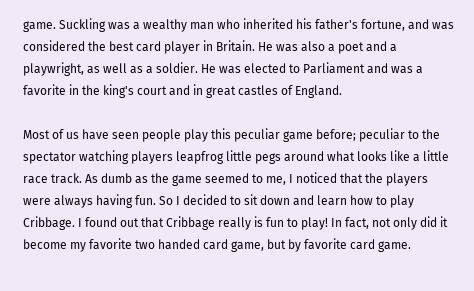game. Suckling was a wealthy man who inherited his father's fortune, and was considered the best card player in Britain. He was also a poet and a playwright, as well as a soldier. He was elected to Parliament and was a favorite in the king's court and in great castles of England.

Most of us have seen people play this peculiar game before; peculiar to the spectator watching players leapfrog little pegs around what looks like a little race track. As dumb as the game seemed to me, I noticed that the players were always having fun. So I decided to sit down and learn how to play Cribbage. I found out that Cribbage really is fun to play! In fact, not only did it become my favorite two handed card game, but by favorite card game.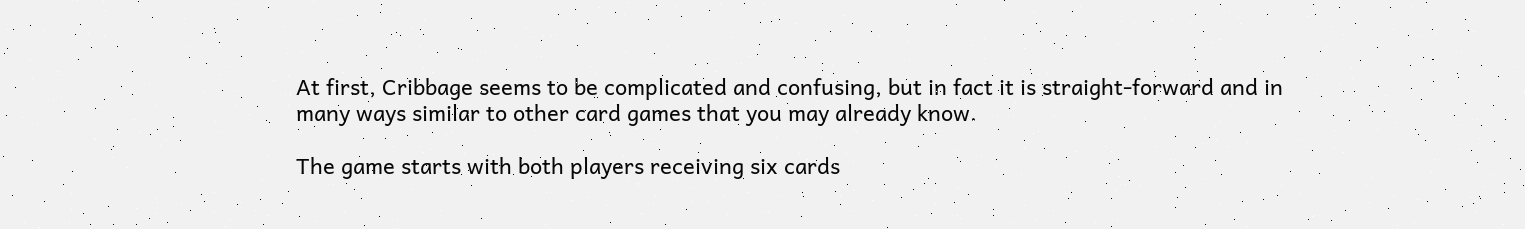At first, Cribbage seems to be complicated and confusing, but in fact it is straight-forward and in many ways similar to other card games that you may already know.

The game starts with both players receiving six cards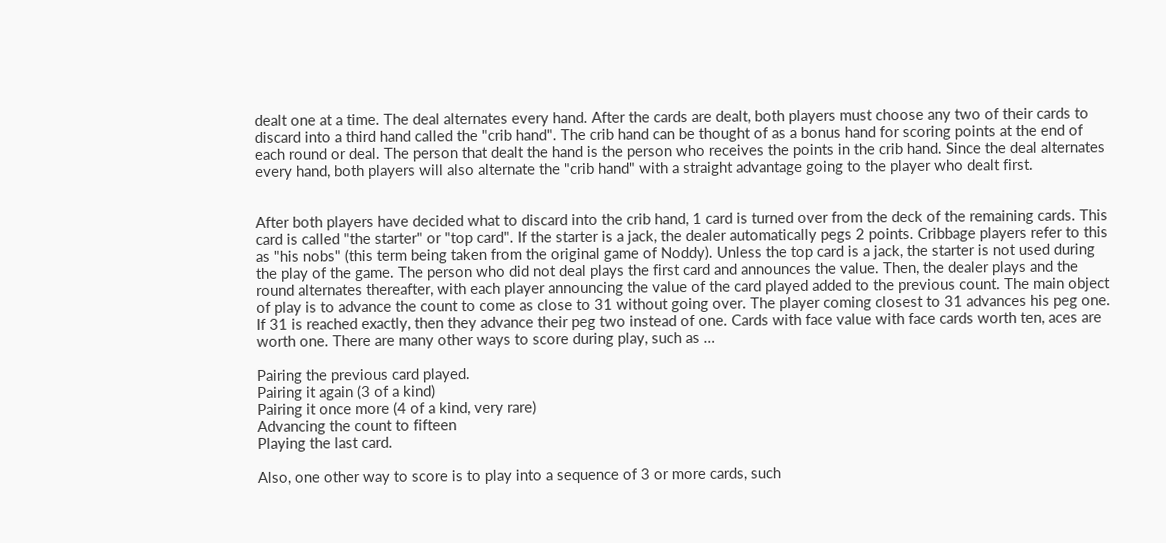dealt one at a time. The deal alternates every hand. After the cards are dealt, both players must choose any two of their cards to discard into a third hand called the "crib hand". The crib hand can be thought of as a bonus hand for scoring points at the end of each round or deal. The person that dealt the hand is the person who receives the points in the crib hand. Since the deal alternates every hand, both players will also alternate the "crib hand" with a straight advantage going to the player who dealt first.


After both players have decided what to discard into the crib hand, 1 card is turned over from the deck of the remaining cards. This card is called "the starter" or "top card". If the starter is a jack, the dealer automatically pegs 2 points. Cribbage players refer to this as "his nobs" (this term being taken from the original game of Noddy). Unless the top card is a jack, the starter is not used during the play of the game. The person who did not deal plays the first card and announces the value. Then, the dealer plays and the round alternates thereafter, with each player announcing the value of the card played added to the previous count. The main object of play is to advance the count to come as close to 31 without going over. The player coming closest to 31 advances his peg one. If 31 is reached exactly, then they advance their peg two instead of one. Cards with face value with face cards worth ten, aces are worth one. There are many other ways to score during play, such as …

Pairing the previous card played.
Pairing it again (3 of a kind)
Pairing it once more (4 of a kind, very rare)
Advancing the count to fifteen
Playing the last card.

Also, one other way to score is to play into a sequence of 3 or more cards, such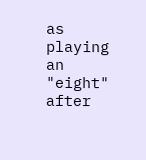as playing an "eight" after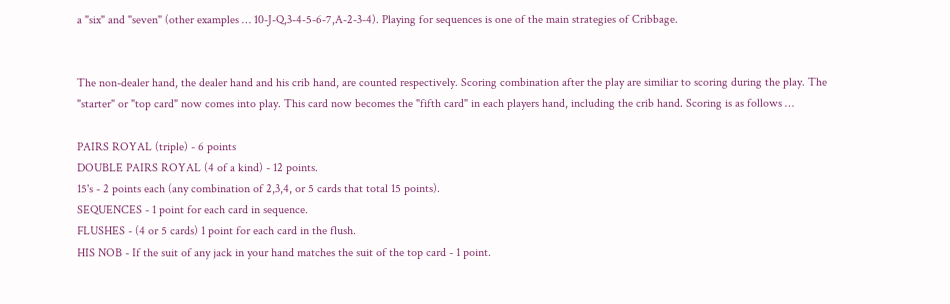a "six" and "seven" (other examples … 10-J-Q,3-4-5-6-7,A-2-3-4). Playing for sequences is one of the main strategies of Cribbage.


The non-dealer hand, the dealer hand and his crib hand, are counted respectively. Scoring combination after the play are similiar to scoring during the play. The "starter" or "top card" now comes into play. This card now becomes the "fifth card" in each players hand, including the crib hand. Scoring is as follows …

PAIRS ROYAL (triple) - 6 points
DOUBLE PAIRS ROYAL (4 of a kind) - 12 points.
15's - 2 points each (any combination of 2,3,4, or 5 cards that total 15 points).
SEQUENCES - 1 point for each card in sequence.
FLUSHES - (4 or 5 cards) 1 point for each card in the flush.
HIS NOB - If the suit of any jack in your hand matches the suit of the top card - 1 point.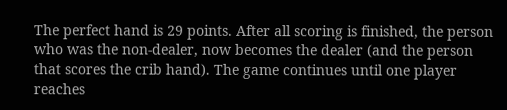The perfect hand is 29 points. After all scoring is finished, the person who was the non-dealer, now becomes the dealer (and the person that scores the crib hand). The game continues until one player reaches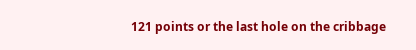121 points or the last hole on the cribbage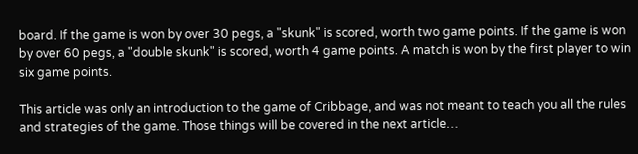board. If the game is won by over 30 pegs, a "skunk" is scored, worth two game points. If the game is won by over 60 pegs, a "double skunk" is scored, worth 4 game points. A match is won by the first player to win six game points.

This article was only an introduction to the game of Cribbage, and was not meant to teach you all the rules and strategies of the game. Those things will be covered in the next article…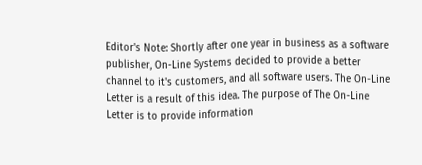Editor's Note: Shortly after one year in business as a software publisher, On-Line Systems decided to provide a better channel to it's customers, and all software users. The On-Line Letter is a result of this idea. The purpose of The On-Line Letter is to provide information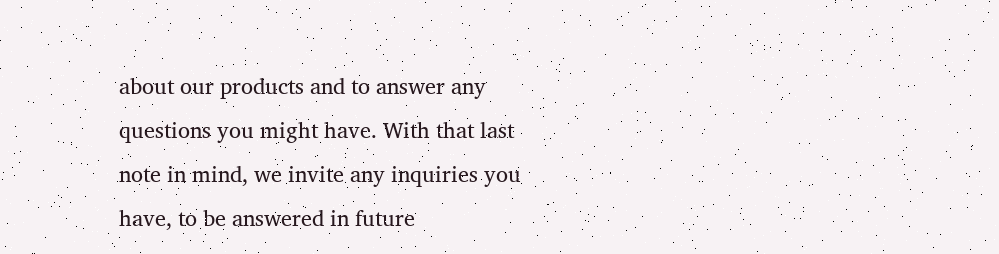about our products and to answer any questions you might have. With that last note in mind, we invite any inquiries you have, to be answered in future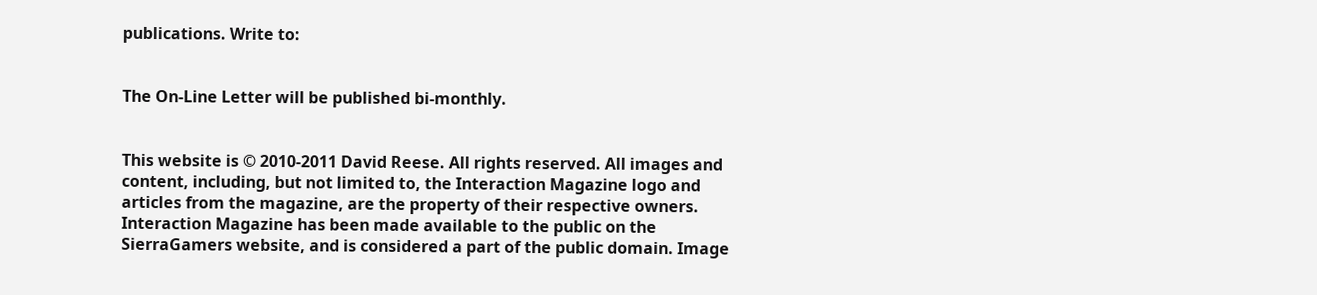publications. Write to:


The On-Line Letter will be published bi-monthly.


This website is © 2010-2011 David Reese. All rights reserved. All images and content, including, but not limited to, the Interaction Magazine logo and articles from the magazine, are the property of their respective owners. Interaction Magazine has been made available to the public on the SierraGamers website, and is considered a part of the public domain. Image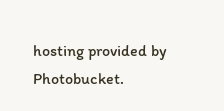hosting provided by Photobucket.